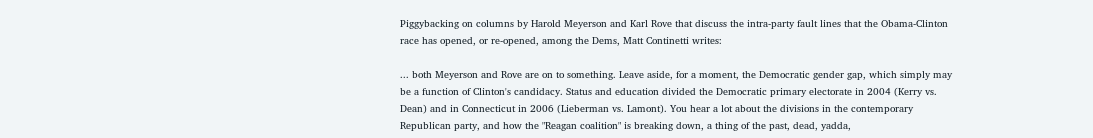Piggybacking on columns by Harold Meyerson and Karl Rove that discuss the intra-party fault lines that the Obama-Clinton race has opened, or re-opened, among the Dems, Matt Continetti writes:

... both Meyerson and Rove are on to something. Leave aside, for a moment, the Democratic gender gap, which simply may be a function of Clinton's candidacy. Status and education divided the Democratic primary electorate in 2004 (Kerry vs. Dean) and in Connecticut in 2006 (Lieberman vs. Lamont). You hear a lot about the divisions in the contemporary Republican party, and how the "Reagan coalition" is breaking down, a thing of the past, dead, yadda,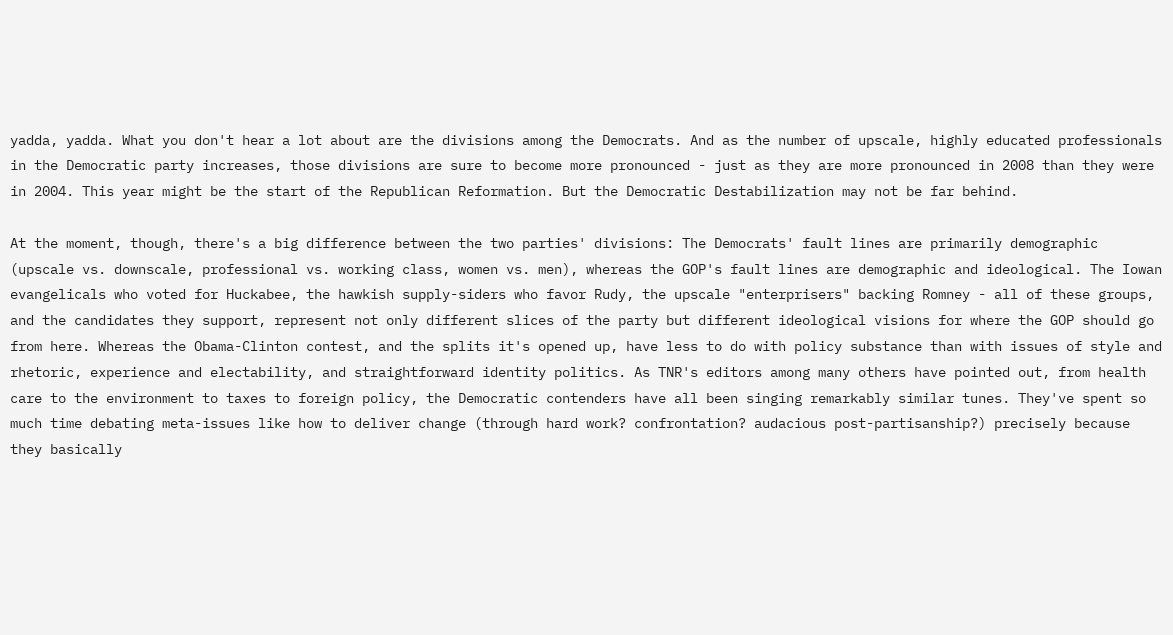yadda, yadda. What you don't hear a lot about are the divisions among the Democrats. And as the number of upscale, highly educated professionals in the Democratic party increases, those divisions are sure to become more pronounced - just as they are more pronounced in 2008 than they were in 2004. This year might be the start of the Republican Reformation. But the Democratic Destabilization may not be far behind.

At the moment, though, there's a big difference between the two parties' divisions: The Democrats' fault lines are primarily demographic (upscale vs. downscale, professional vs. working class, women vs. men), whereas the GOP's fault lines are demographic and ideological. The Iowan evangelicals who voted for Huckabee, the hawkish supply-siders who favor Rudy, the upscale "enterprisers" backing Romney - all of these groups, and the candidates they support, represent not only different slices of the party but different ideological visions for where the GOP should go from here. Whereas the Obama-Clinton contest, and the splits it's opened up, have less to do with policy substance than with issues of style and rhetoric, experience and electability, and straightforward identity politics. As TNR's editors among many others have pointed out, from health care to the environment to taxes to foreign policy, the Democratic contenders have all been singing remarkably similar tunes. They've spent so much time debating meta-issues like how to deliver change (through hard work? confrontation? audacious post-partisanship?) precisely because they basically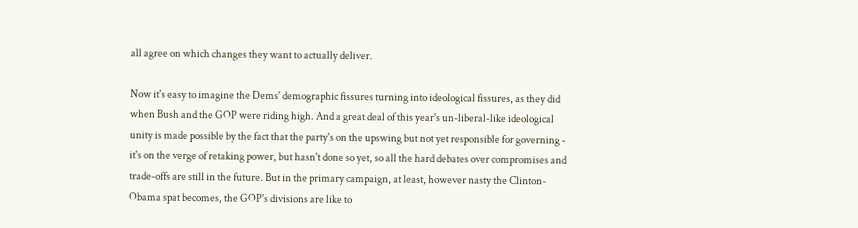all agree on which changes they want to actually deliver.

Now it's easy to imagine the Dems' demographic fissures turning into ideological fissures, as they did when Bush and the GOP were riding high. And a great deal of this year's un-liberal-like ideological unity is made possible by the fact that the party's on the upswing but not yet responsible for governing - it's on the verge of retaking power, but hasn't done so yet, so all the hard debates over compromises and trade-offs are still in the future. But in the primary campaign, at least, however nasty the Clinton-Obama spat becomes, the GOP's divisions are like to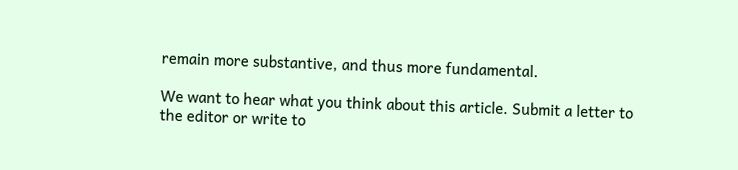remain more substantive, and thus more fundamental.

We want to hear what you think about this article. Submit a letter to the editor or write to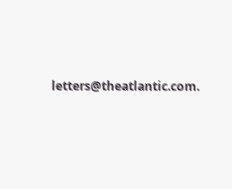letters@theatlantic.com.